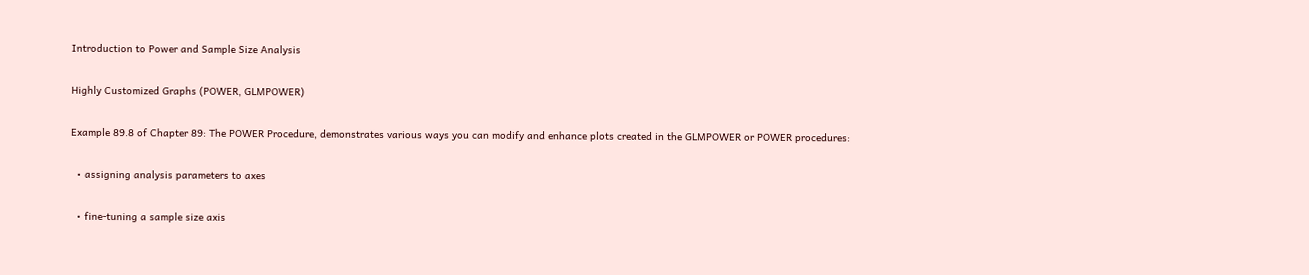Introduction to Power and Sample Size Analysis

Highly Customized Graphs (POWER, GLMPOWER)

Example 89.8 of Chapter 89: The POWER Procedure, demonstrates various ways you can modify and enhance plots created in the GLMPOWER or POWER procedures:

  • assigning analysis parameters to axes

  • fine-tuning a sample size axis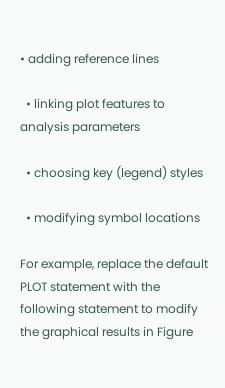• adding reference lines

  • linking plot features to analysis parameters

  • choosing key (legend) styles

  • modifying symbol locations

For example, replace the default PLOT statement with the following statement to modify the graphical results in Figure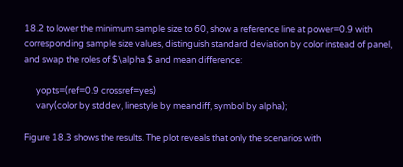18.2 to lower the minimum sample size to 60, show a reference line at power=0.9 with corresponding sample size values, distinguish standard deviation by color instead of panel, and swap the roles of $\alpha $ and mean difference:

      yopts=(ref=0.9 crossref=yes)
      vary(color by stddev, linestyle by meandiff, symbol by alpha);

Figure 18.3 shows the results. The plot reveals that only the scenarios with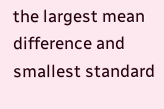the largest mean difference and smallest standard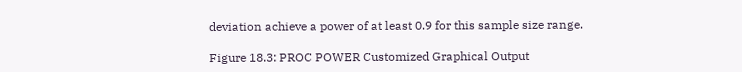deviation achieve a power of at least 0.9 for this sample size range.

Figure 18.3: PROC POWER Customized Graphical Output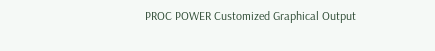PROC POWER Customized Graphical Output